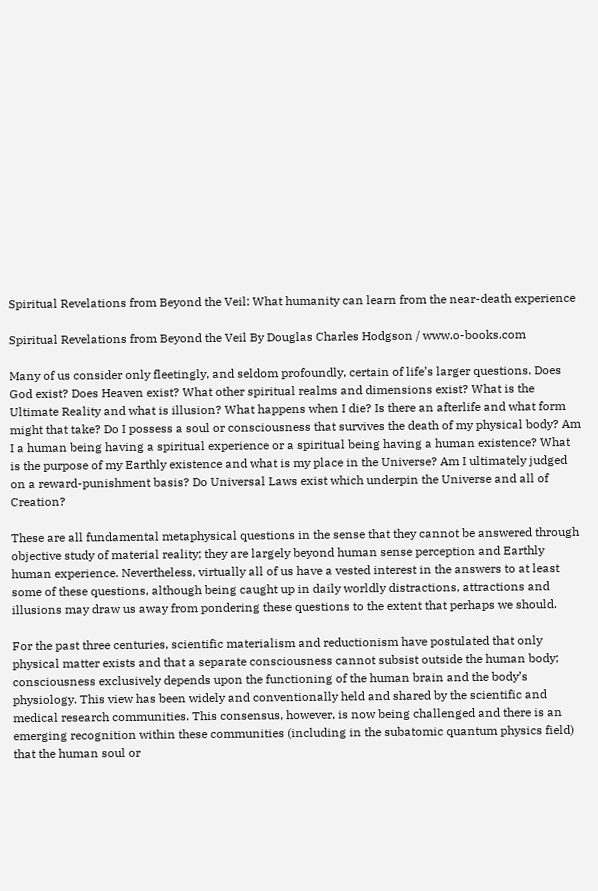Spiritual Revelations from Beyond the Veil: What humanity can learn from the near-death experience

Spiritual Revelations from Beyond the Veil By Douglas Charles Hodgson / www.o-books.com

Many of us consider only fleetingly, and seldom profoundly, certain of life’s larger questions. Does God exist? Does Heaven exist? What other spiritual realms and dimensions exist? What is the Ultimate Reality and what is illusion? What happens when I die? Is there an afterlife and what form might that take? Do I possess a soul or consciousness that survives the death of my physical body? Am I a human being having a spiritual experience or a spiritual being having a human existence? What is the purpose of my Earthly existence and what is my place in the Universe? Am I ultimately judged on a reward-punishment basis? Do Universal Laws exist which underpin the Universe and all of Creation?

These are all fundamental metaphysical questions in the sense that they cannot be answered through objective study of material reality; they are largely beyond human sense perception and Earthly human experience. Nevertheless, virtually all of us have a vested interest in the answers to at least some of these questions, although being caught up in daily worldly distractions, attractions and illusions may draw us away from pondering these questions to the extent that perhaps we should.

For the past three centuries, scientific materialism and reductionism have postulated that only physical matter exists and that a separate consciousness cannot subsist outside the human body; consciousness exclusively depends upon the functioning of the human brain and the body’s physiology. This view has been widely and conventionally held and shared by the scientific and medical research communities. This consensus, however, is now being challenged and there is an emerging recognition within these communities (including in the subatomic quantum physics field) that the human soul or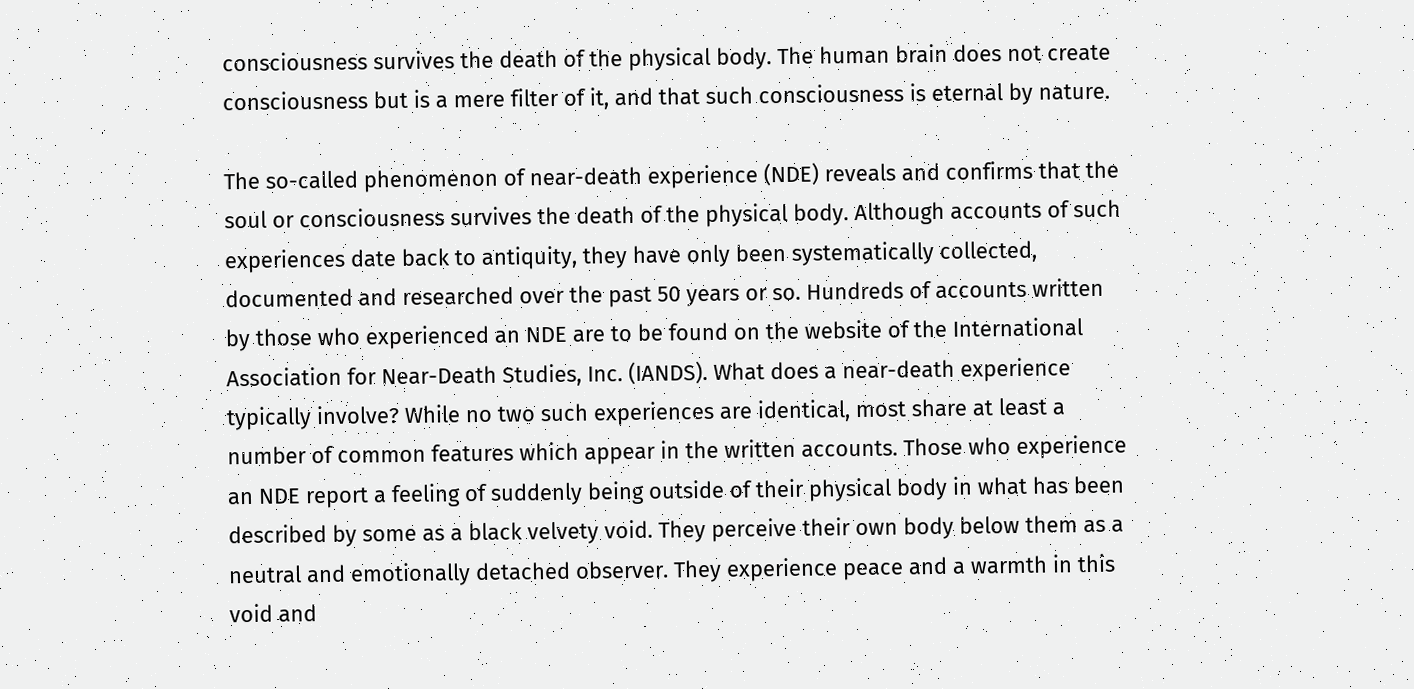consciousness survives the death of the physical body. The human brain does not create consciousness but is a mere filter of it, and that such consciousness is eternal by nature.

The so-called phenomenon of near-death experience (NDE) reveals and confirms that the soul or consciousness survives the death of the physical body. Although accounts of such experiences date back to antiquity, they have only been systematically collected, documented and researched over the past 50 years or so. Hundreds of accounts written by those who experienced an NDE are to be found on the website of the International Association for Near-Death Studies, Inc. (IANDS). What does a near-death experience typically involve? While no two such experiences are identical, most share at least a number of common features which appear in the written accounts. Those who experience an NDE report a feeling of suddenly being outside of their physical body in what has been described by some as a black velvety void. They perceive their own body below them as a neutral and emotionally detached observer. They experience peace and a warmth in this void and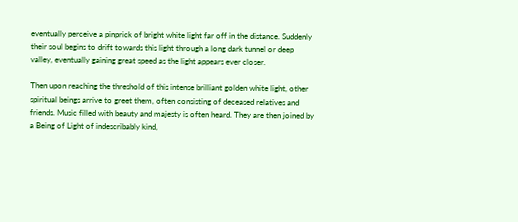eventually perceive a pinprick of bright white light far off in the distance. Suddenly their soul begins to drift towards this light through a long dark tunnel or deep valley, eventually gaining great speed as the light appears ever closer.

Then upon reaching the threshold of this intense brilliant golden white light, other spiritual beings arrive to greet them, often consisting of deceased relatives and friends. Music filled with beauty and majesty is often heard. They are then joined by a Being of Light of indescribably kind,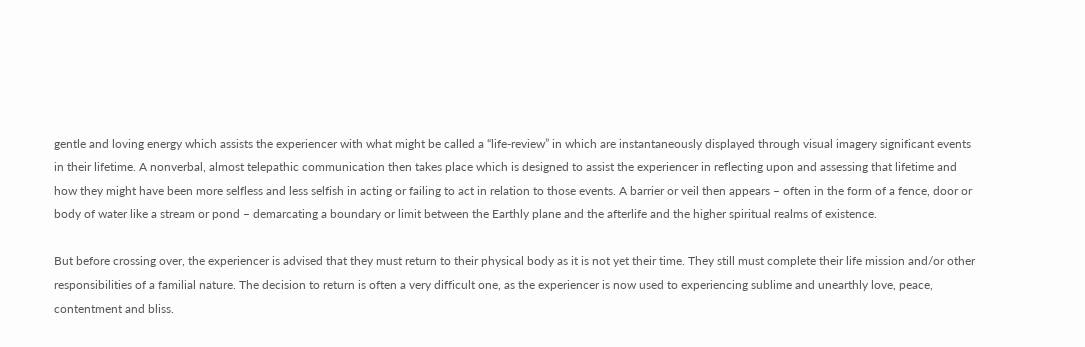gentle and loving energy which assists the experiencer with what might be called a “life-review” in which are instantaneously displayed through visual imagery significant events in their lifetime. A nonverbal, almost telepathic communication then takes place which is designed to assist the experiencer in reflecting upon and assessing that lifetime and how they might have been more selfless and less selfish in acting or failing to act in relation to those events. A barrier or veil then appears – often in the form of a fence, door or body of water like a stream or pond – demarcating a boundary or limit between the Earthly plane and the afterlife and the higher spiritual realms of existence.

But before crossing over, the experiencer is advised that they must return to their physical body as it is not yet their time. They still must complete their life mission and/or other responsibilities of a familial nature. The decision to return is often a very difficult one, as the experiencer is now used to experiencing sublime and unearthly love, peace, contentment and bliss.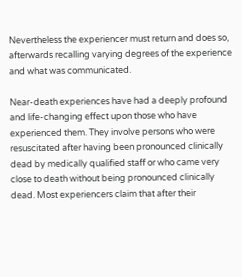Nevertheless the experiencer must return and does so, afterwards recalling varying degrees of the experience and what was communicated.

Near-death experiences have had a deeply profound and life-changing effect upon those who have experienced them. They involve persons who were resuscitated after having been pronounced clinically dead by medically qualified staff or who came very close to death without being pronounced clinically dead. Most experiencers claim that after their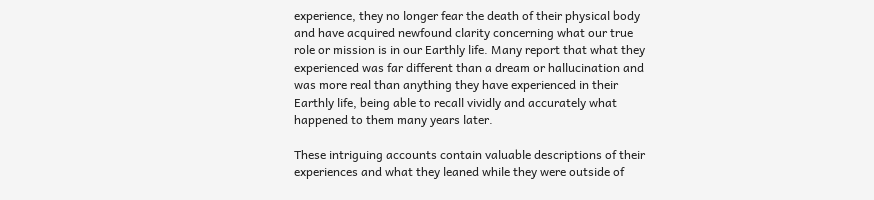experience, they no longer fear the death of their physical body and have acquired newfound clarity concerning what our true role or mission is in our Earthly life. Many report that what they experienced was far different than a dream or hallucination and was more real than anything they have experienced in their Earthly life, being able to recall vividly and accurately what happened to them many years later.

These intriguing accounts contain valuable descriptions of their experiences and what they leaned while they were outside of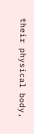their physical body,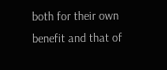both for their own benefit and that of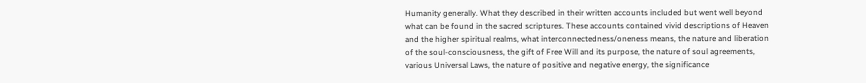Humanity generally. What they described in their written accounts included but went well beyond what can be found in the sacred scriptures. These accounts contained vivid descriptions of Heaven and the higher spiritual realms, what interconnectedness/oneness means, the nature and liberation of the soul-consciousness, the gift of Free Will and its purpose, the nature of soul agreements, various Universal Laws, the nature of positive and negative energy, the significance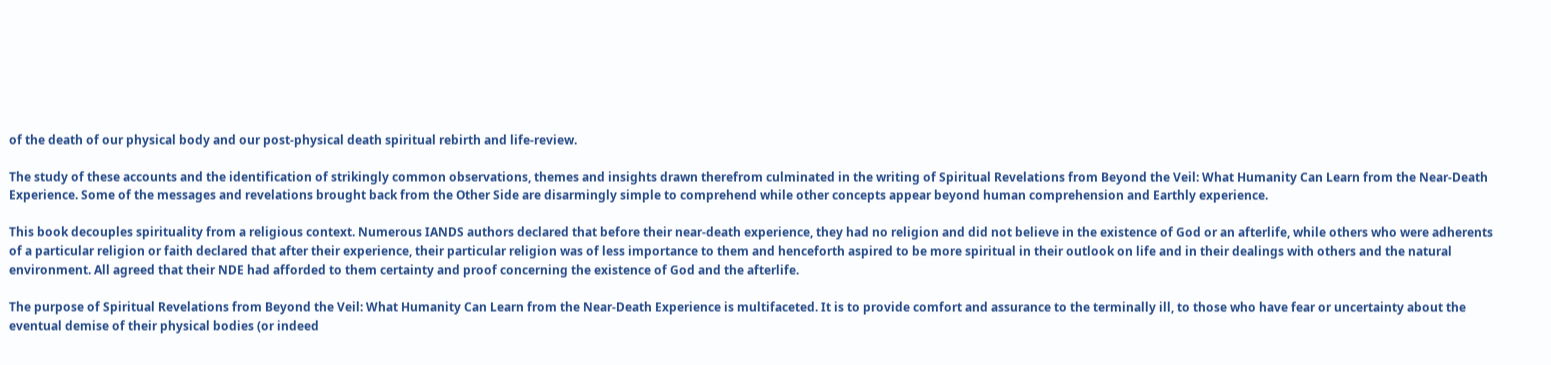of the death of our physical body and our post-physical death spiritual rebirth and life-review.

The study of these accounts and the identification of strikingly common observations, themes and insights drawn therefrom culminated in the writing of Spiritual Revelations from Beyond the Veil: What Humanity Can Learn from the Near-Death Experience. Some of the messages and revelations brought back from the Other Side are disarmingly simple to comprehend while other concepts appear beyond human comprehension and Earthly experience.

This book decouples spirituality from a religious context. Numerous IANDS authors declared that before their near-death experience, they had no religion and did not believe in the existence of God or an afterlife, while others who were adherents of a particular religion or faith declared that after their experience, their particular religion was of less importance to them and henceforth aspired to be more spiritual in their outlook on life and in their dealings with others and the natural environment. All agreed that their NDE had afforded to them certainty and proof concerning the existence of God and the afterlife.

The purpose of Spiritual Revelations from Beyond the Veil: What Humanity Can Learn from the Near-Death Experience is multifaceted. It is to provide comfort and assurance to the terminally ill, to those who have fear or uncertainty about the eventual demise of their physical bodies (or indeed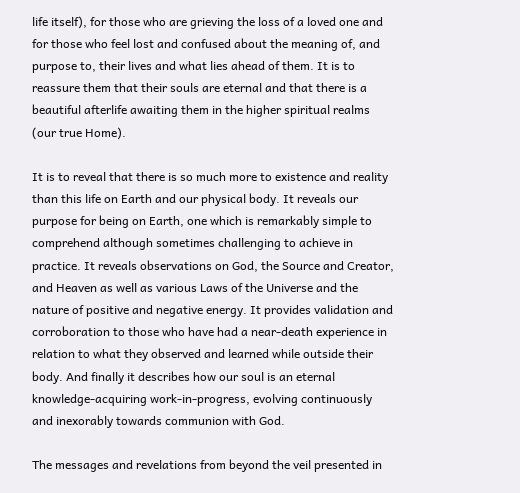life itself), for those who are grieving the loss of a loved one and for those who feel lost and confused about the meaning of, and purpose to, their lives and what lies ahead of them. It is to reassure them that their souls are eternal and that there is a beautiful afterlife awaiting them in the higher spiritual realms (our true Home).

It is to reveal that there is so much more to existence and reality than this life on Earth and our physical body. It reveals our purpose for being on Earth, one which is remarkably simple to comprehend although sometimes challenging to achieve in practice. It reveals observations on God, the Source and Creator, and Heaven as well as various Laws of the Universe and the nature of positive and negative energy. It provides validation and corroboration to those who have had a near-death experience in relation to what they observed and learned while outside their body. And finally it describes how our soul is an eternal knowledge-acquiring work-in-progress, evolving continuously and inexorably towards communion with God.

The messages and revelations from beyond the veil presented in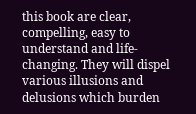this book are clear, compelling, easy to understand and life-changing. They will dispel various illusions and delusions which burden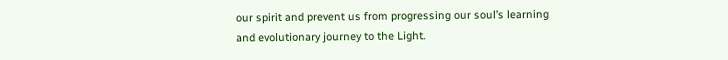our spirit and prevent us from progressing our soul’s learning and evolutionary journey to the Light.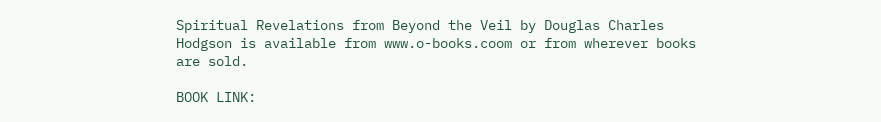Spiritual Revelations from Beyond the Veil by Douglas Charles Hodgson is available from www.o-books.coom or from wherever books are sold.

BOOK LINK: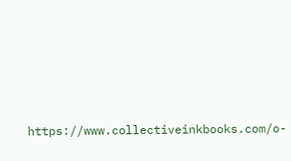https://www.collectiveinkbooks.com/o-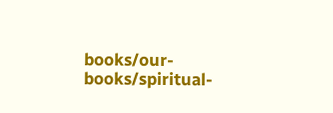books/our-books/spiritual-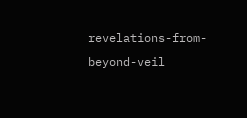revelations-from-beyond-veil